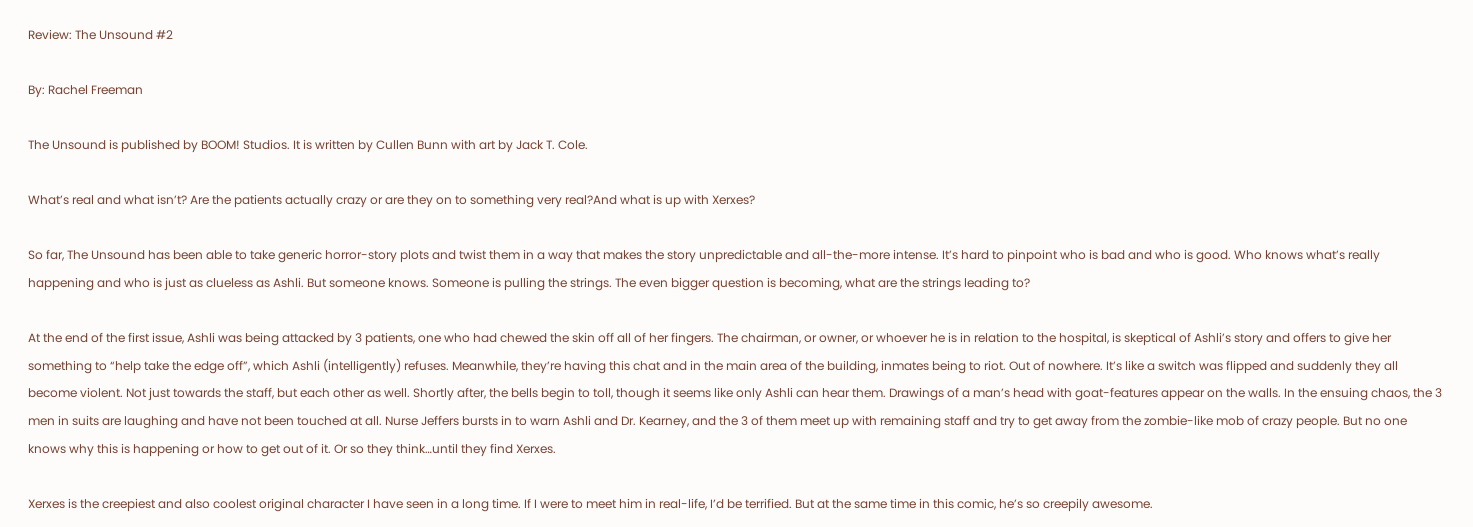Review: The Unsound #2

By: Rachel Freeman

The Unsound is published by BOOM! Studios. It is written by Cullen Bunn with art by Jack T. Cole.

What’s real and what isn’t? Are the patients actually crazy or are they on to something very real?And what is up with Xerxes?

So far, The Unsound has been able to take generic horror-story plots and twist them in a way that makes the story unpredictable and all-the-more intense. It’s hard to pinpoint who is bad and who is good. Who knows what’s really happening and who is just as clueless as Ashli. But someone knows. Someone is pulling the strings. The even bigger question is becoming, what are the strings leading to?

At the end of the first issue, Ashli was being attacked by 3 patients, one who had chewed the skin off all of her fingers. The chairman, or owner, or whoever he is in relation to the hospital, is skeptical of Ashli’s story and offers to give her something to “help take the edge off”, which Ashli (intelligently) refuses. Meanwhile, they’re having this chat and in the main area of the building, inmates being to riot. Out of nowhere. It’s like a switch was flipped and suddenly they all become violent. Not just towards the staff, but each other as well. Shortly after, the bells begin to toll, though it seems like only Ashli can hear them. Drawings of a man’s head with goat-features appear on the walls. In the ensuing chaos, the 3 men in suits are laughing and have not been touched at all. Nurse Jeffers bursts in to warn Ashli and Dr. Kearney, and the 3 of them meet up with remaining staff and try to get away from the zombie-like mob of crazy people. But no one knows why this is happening or how to get out of it. Or so they think…until they find Xerxes.

Xerxes is the creepiest and also coolest original character I have seen in a long time. If I were to meet him in real-life, I’d be terrified. But at the same time in this comic, he’s so creepily awesome.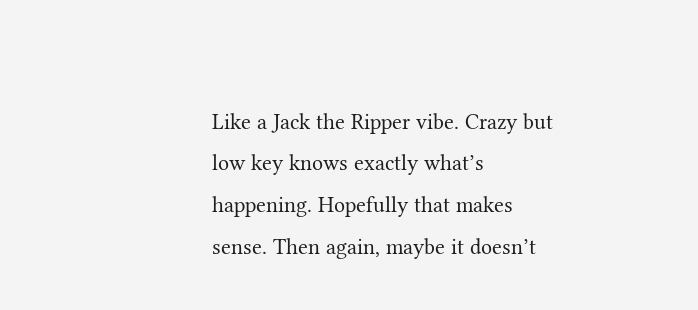Like a Jack the Ripper vibe. Crazy but low key knows exactly what’s happening. Hopefully that makes sense. Then again, maybe it doesn’t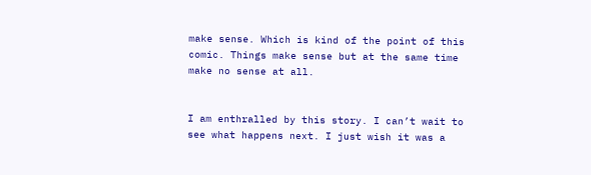make sense. Which is kind of the point of this comic. Things make sense but at the same time make no sense at all.


I am enthralled by this story. I can’t wait to see what happens next. I just wish it was a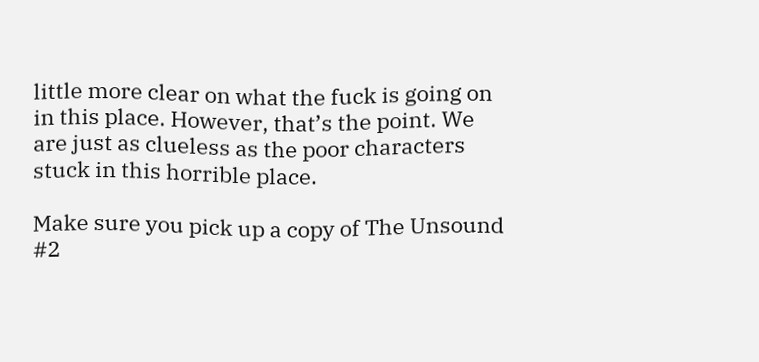little more clear on what the fuck is going on in this place. However, that’s the point. We are just as clueless as the poor characters stuck in this horrible place.

Make sure you pick up a copy of The Unsound #2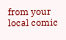from your local comic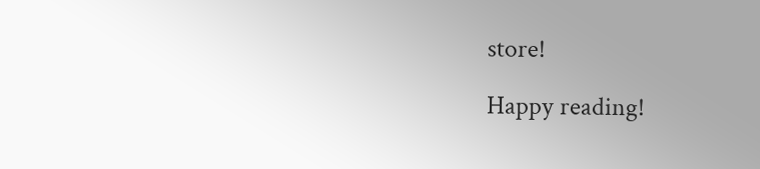store!

Happy reading!